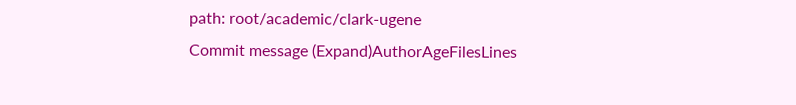path: root/academic/clark-ugene
Commit message (Expand)AuthorAgeFilesLines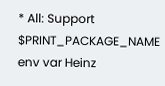* All: Support $PRINT_PACKAGE_NAME env var Heinz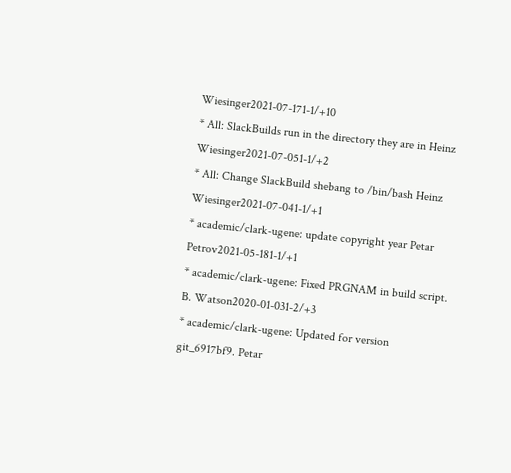Wiesinger2021-07-171-1/+10
* All: SlackBuilds run in the directory they are in Heinz Wiesinger2021-07-051-1/+2
* All: Change SlackBuild shebang to /bin/bash Heinz Wiesinger2021-07-041-1/+1
* academic/clark-ugene: update copyright year Petar Petrov2021-05-181-1/+1
* academic/clark-ugene: Fixed PRGNAM in build script. B. Watson2020-01-031-2/+3
* academic/clark-ugene: Updated for version git_6917bf9. Petar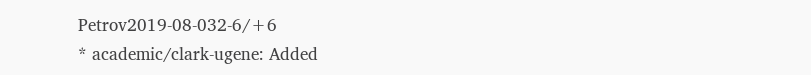Petrov2019-08-032-6/+6
* academic/clark-ugene: Added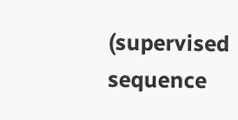(supervised sequence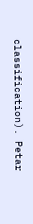classification). Petar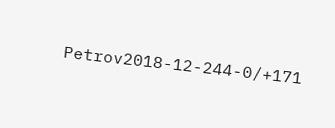Petrov2018-12-244-0/+171